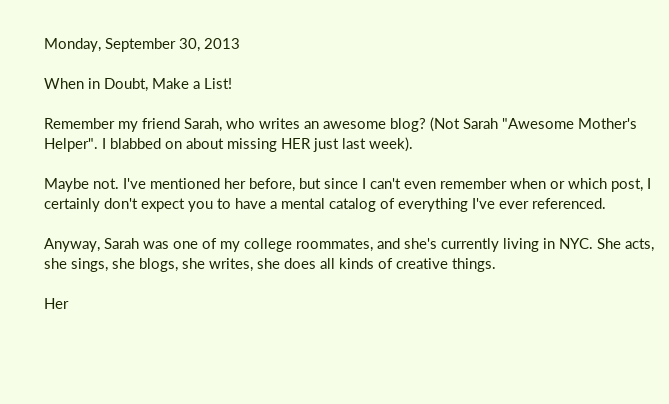Monday, September 30, 2013

When in Doubt, Make a List!

Remember my friend Sarah, who writes an awesome blog? (Not Sarah "Awesome Mother's Helper". I blabbed on about missing HER just last week).

Maybe not. I've mentioned her before, but since I can't even remember when or which post, I certainly don't expect you to have a mental catalog of everything I've ever referenced.

Anyway, Sarah was one of my college roommates, and she's currently living in NYC. She acts, she sings, she blogs, she writes, she does all kinds of creative things.

Her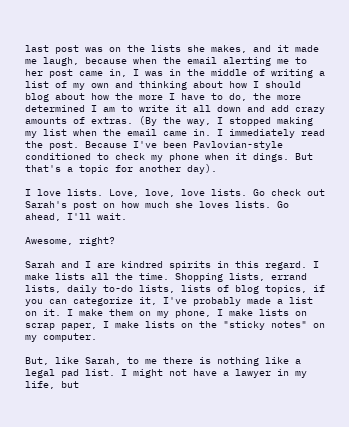last post was on the lists she makes, and it made me laugh, because when the email alerting me to her post came in, I was in the middle of writing a list of my own and thinking about how I should blog about how the more I have to do, the more determined I am to write it all down and add crazy amounts of extras. (By the way, I stopped making my list when the email came in. I immediately read the post. Because I've been Pavlovian-style conditioned to check my phone when it dings. But that's a topic for another day).

I love lists. Love, love, love lists. Go check out Sarah's post on how much she loves lists. Go ahead, I'll wait.

Awesome, right?

Sarah and I are kindred spirits in this regard. I make lists all the time. Shopping lists, errand lists, daily to-do lists, lists of blog topics, if you can categorize it, I've probably made a list on it. I make them on my phone, I make lists on scrap paper, I make lists on the "sticky notes" on my computer.

But, like Sarah, to me there is nothing like a legal pad list. I might not have a lawyer in my life, but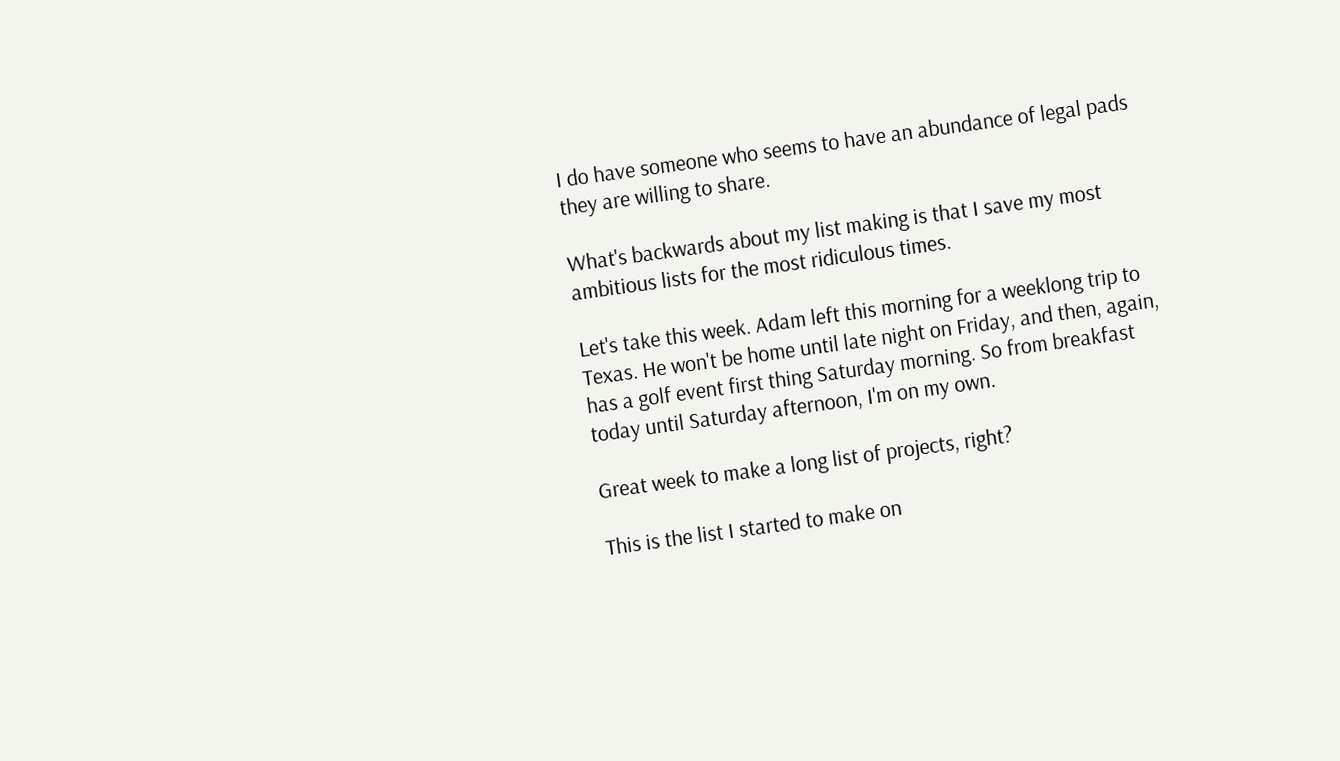I do have someone who seems to have an abundance of legal pads they are willing to share.

What's backwards about my list making is that I save my most ambitious lists for the most ridiculous times.

Let's take this week. Adam left this morning for a weeklong trip to Texas. He won't be home until late night on Friday, and then, again, has a golf event first thing Saturday morning. So from breakfast today until Saturday afternoon, I'm on my own.

Great week to make a long list of projects, right?

This is the list I started to make on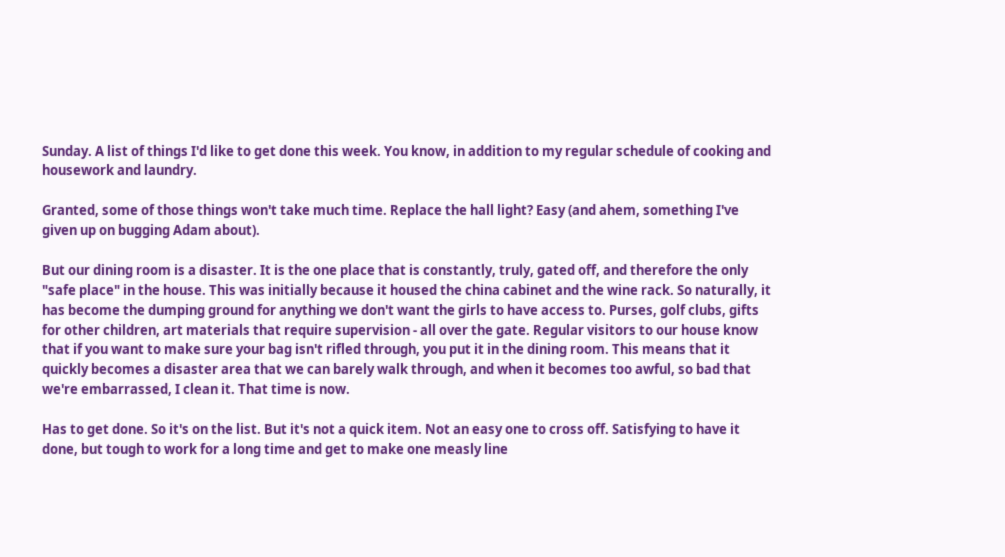Sunday. A list of things I'd like to get done this week. You know, in addition to my regular schedule of cooking and housework and laundry.

Granted, some of those things won't take much time. Replace the hall light? Easy (and ahem, something I've given up on bugging Adam about).

But our dining room is a disaster. It is the one place that is constantly, truly, gated off, and therefore the only "safe place" in the house. This was initially because it housed the china cabinet and the wine rack. So naturally, it has become the dumping ground for anything we don't want the girls to have access to. Purses, golf clubs, gifts for other children, art materials that require supervision - all over the gate. Regular visitors to our house know that if you want to make sure your bag isn't rifled through, you put it in the dining room. This means that it quickly becomes a disaster area that we can barely walk through, and when it becomes too awful, so bad that we're embarrassed, I clean it. That time is now.

Has to get done. So it's on the list. But it's not a quick item. Not an easy one to cross off. Satisfying to have it done, but tough to work for a long time and get to make one measly line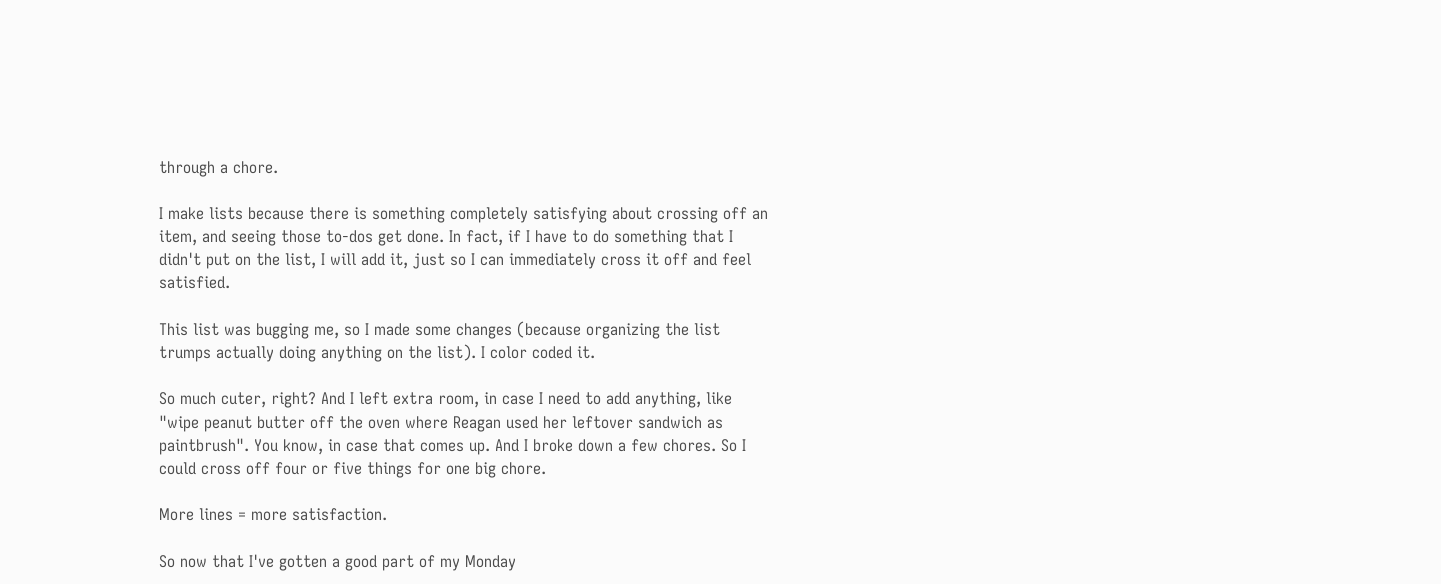through a chore.

I make lists because there is something completely satisfying about crossing off an item, and seeing those to-dos get done. In fact, if I have to do something that I didn't put on the list, I will add it, just so I can immediately cross it off and feel satisfied.

This list was bugging me, so I made some changes (because organizing the list trumps actually doing anything on the list). I color coded it.

So much cuter, right? And I left extra room, in case I need to add anything, like "wipe peanut butter off the oven where Reagan used her leftover sandwich as paintbrush". You know, in case that comes up. And I broke down a few chores. So I could cross off four or five things for one big chore.

More lines = more satisfaction.

So now that I've gotten a good part of my Monday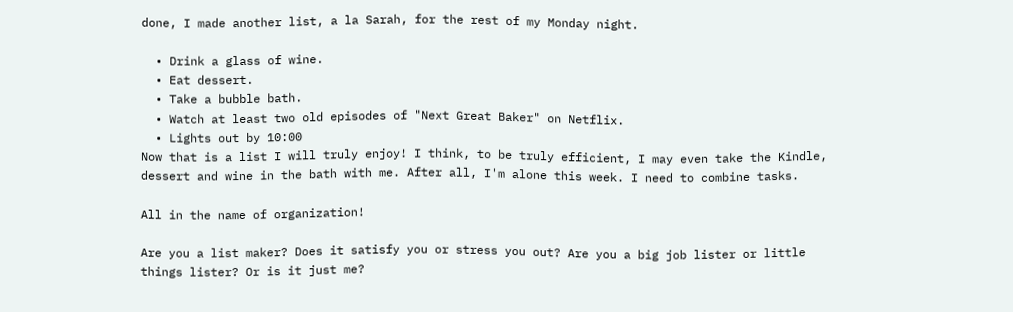done, I made another list, a la Sarah, for the rest of my Monday night.

  • Drink a glass of wine.
  • Eat dessert.
  • Take a bubble bath.
  • Watch at least two old episodes of "Next Great Baker" on Netflix.
  • Lights out by 10:00
Now that is a list I will truly enjoy! I think, to be truly efficient, I may even take the Kindle, dessert and wine in the bath with me. After all, I'm alone this week. I need to combine tasks.

All in the name of organization!

Are you a list maker? Does it satisfy you or stress you out? Are you a big job lister or little things lister? Or is it just me?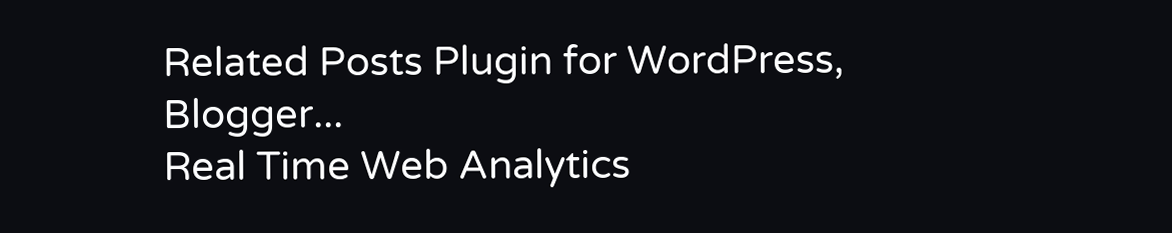Related Posts Plugin for WordPress, Blogger...
Real Time Web Analytics